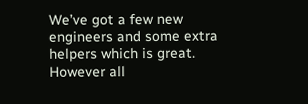We’ve got a few new engineers and some extra helpers which is great. However all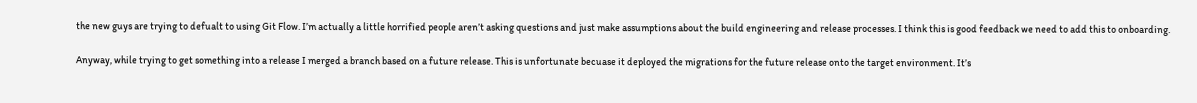the new guys are trying to defualt to using Git Flow. I’m actually a little horrified people aren’t asking questions and just make assumptions about the build engineering and release processes. I think this is good feedback we need to add this to onboarding.

Anyway, while trying to get something into a release I merged a branch based on a future release. This is unfortunate becuase it deployed the migrations for the future release onto the target environment. It’s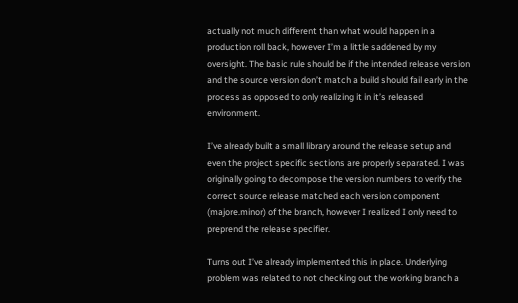actually not much different than what would happen in a production roll back, however I’m a little saddened by my oversight. The basic rule should be if the intended release version and the source version don’t match a build should fail early in the process as opposed to only realizing it in it’s released environment.

I’ve already built a small library around the release setup and even the project specific sections are properly separated. I was originally going to decompose the version numbers to verify the correct source release matched each version component (majore.minor) of the branch, however I realized I only need to preprend the release specifier.

Turns out I’ve already implemented this in place. Underlying problem was related to not checking out the working branch a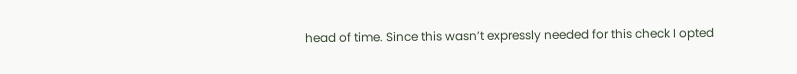head of time. Since this wasn’t expressly needed for this check I opted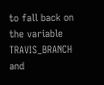to fall back on the variable TRAVIS_BRANCH and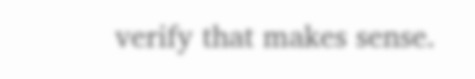verify that makes sense.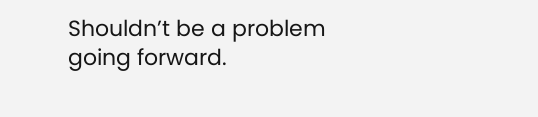Shouldn’t be a problem going forward.